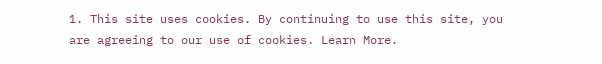1. This site uses cookies. By continuing to use this site, you are agreeing to our use of cookies. Learn More.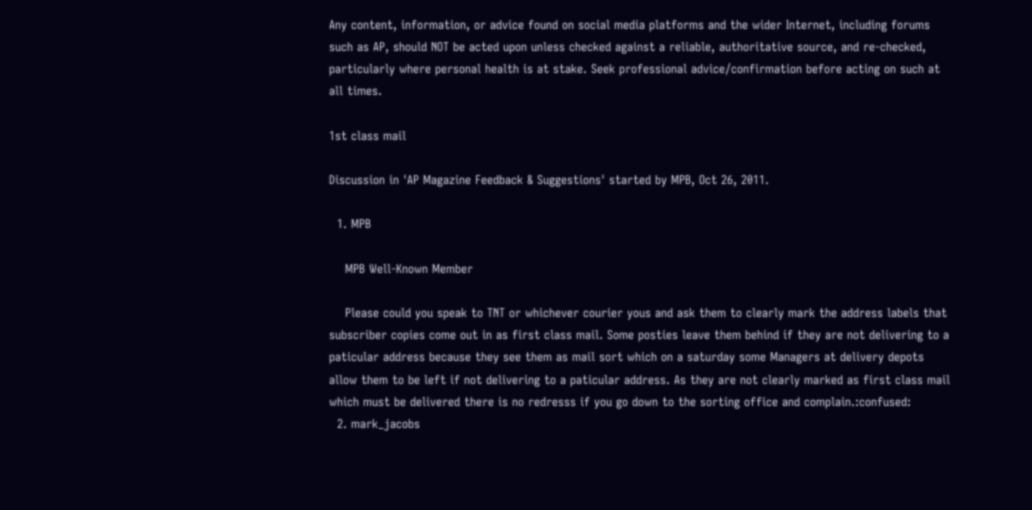Any content, information, or advice found on social media platforms and the wider Internet, including forums such as AP, should NOT be acted upon unless checked against a reliable, authoritative source, and re-checked, particularly where personal health is at stake. Seek professional advice/confirmation before acting on such at all times.

1st class mail

Discussion in 'AP Magazine Feedback & Suggestions' started by MPB, Oct 26, 2011.

  1. MPB

    MPB Well-Known Member

    Please could you speak to TNT or whichever courier yous and ask them to clearly mark the address labels that subscriber copies come out in as first class mail. Some posties leave them behind if they are not delivering to a paticular address because they see them as mail sort which on a saturday some Managers at delivery depots allow them to be left if not delivering to a paticular address. As they are not clearly marked as first class mail which must be delivered there is no redresss if you go down to the sorting office and complain.:confused:
  2. mark_jacobs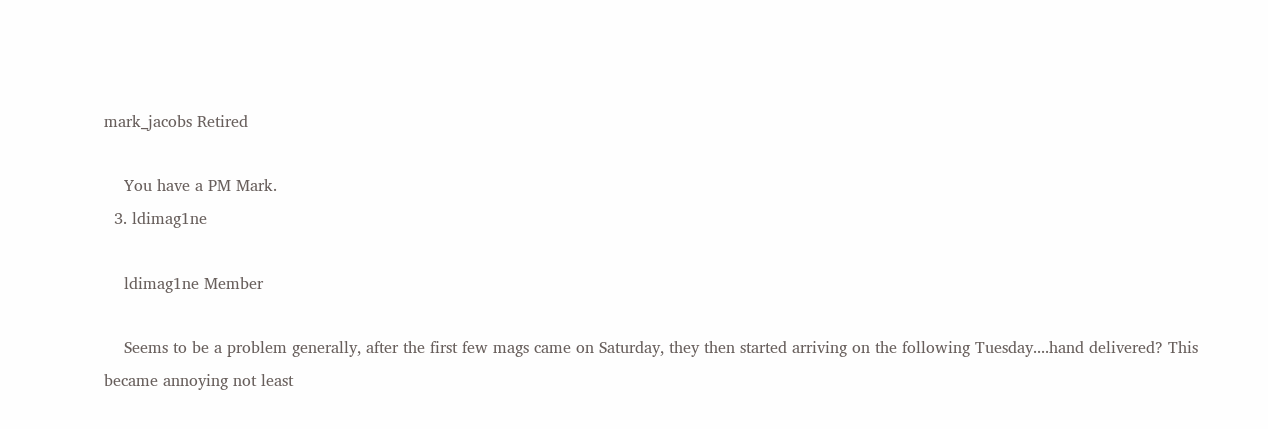mark_jacobs Retired

    You have a PM Mark.
  3. ldimag1ne

    ldimag1ne Member

    Seems to be a problem generally, after the first few mags came on Saturday, they then started arriving on the following Tuesday....hand delivered? This became annoying not least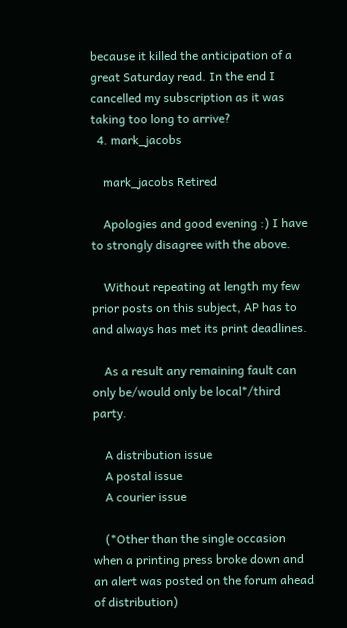because it killed the anticipation of a great Saturday read. In the end I cancelled my subscription as it was taking too long to arrive?
  4. mark_jacobs

    mark_jacobs Retired

    Apologies and good evening :) I have to strongly disagree with the above.

    Without repeating at length my few prior posts on this subject, AP has to and always has met its print deadlines.

    As a result any remaining fault can only be/would only be local*/third party.

    A distribution issue
    A postal issue
    A courier issue

    (*Other than the single occasion when a printing press broke down and an alert was posted on the forum ahead of distribution)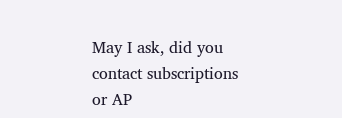May I ask, did you contact subscriptions or AP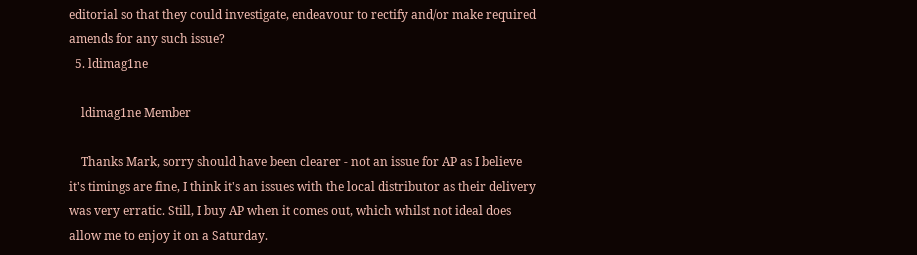editorial so that they could investigate, endeavour to rectify and/or make required amends for any such issue?
  5. ldimag1ne

    ldimag1ne Member

    Thanks Mark, sorry should have been clearer - not an issue for AP as I believe it's timings are fine, I think it's an issues with the local distributor as their delivery was very erratic. Still, I buy AP when it comes out, which whilst not ideal does allow me to enjoy it on a Saturday.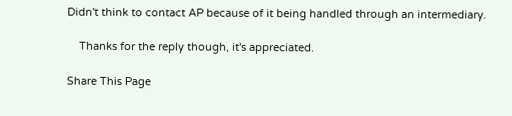Didn't think to contact AP because of it being handled through an intermediary.

    Thanks for the reply though, it's appreciated.

Share This Page